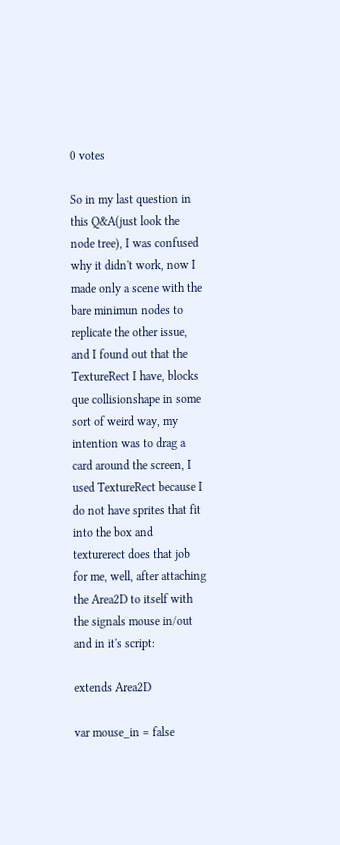0 votes

So in my last question in this Q&A(just look the node tree), I was confused why it didn't work, now I made only a scene with the bare minimun nodes to replicate the other issue, and I found out that the TextureRect I have, blocks que collisionshape in some sort of weird way, my intention was to drag a card around the screen, I used TextureRect because I do not have sprites that fit into the box and texturerect does that job for me, well, after attaching the Area2D to itself with the signals mouse in/out and in it's script:

extends Area2D

var mouse_in = false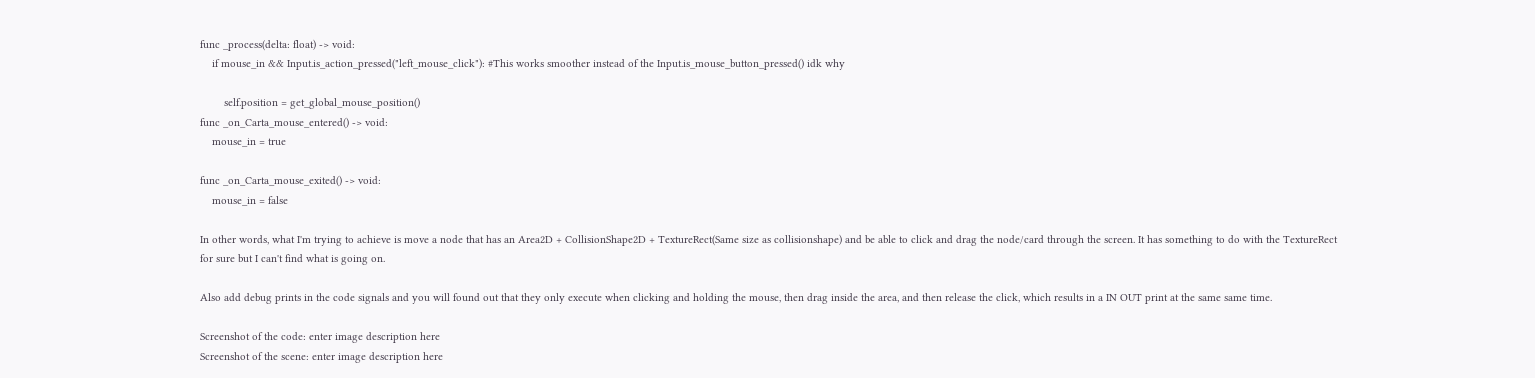func _process(delta: float) -> void:
    if mouse_in && Input.is_action_pressed("left_mouse_click"): #This works smoother instead of the Input.is_mouse_button_pressed() idk why

        self.position = get_global_mouse_position()
func _on_Carta_mouse_entered() -> void:
    mouse_in = true

func _on_Carta_mouse_exited() -> void:
    mouse_in = false

In other words, what I'm trying to achieve is move a node that has an Area2D + CollisionShape2D + TextureRect(Same size as collisionshape) and be able to click and drag the node/card through the screen. It has something to do with the TextureRect for sure but I can't find what is going on.

Also add debug prints in the code signals and you will found out that they only execute when clicking and holding the mouse, then drag inside the area, and then release the click, which results in a IN OUT print at the same same time.

Screenshot of the code: enter image description here
Screenshot of the scene: enter image description here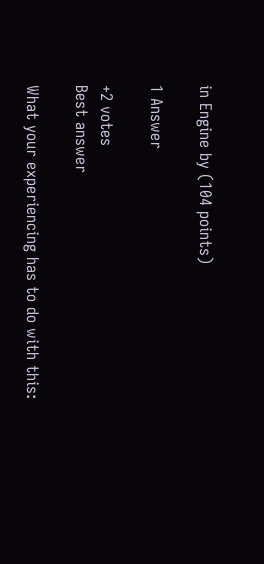in Engine by (104 points)

1 Answer

+2 votes
Best answer

What your experiencing has to do with this: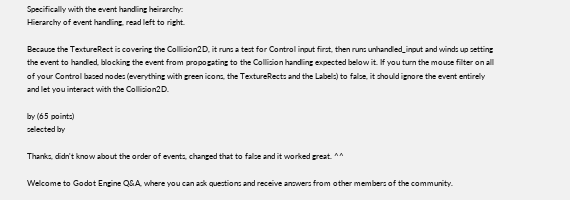Specifically with the event handling heirarchy:
Hierarchy of event handling, read left to right.

Because the TextureRect is covering the Collision2D, it runs a test for Control input first, then runs unhandled_input and winds up setting the event to handled, blocking the event from propogating to the Collision handling expected below it. If you turn the mouse filter on all of your Control based nodes (everything with green icons, the TextureRects and the Labels) to false, it should ignore the event entirely and let you interact with the Collision2D.

by (65 points)
selected by

Thanks, didn't know about the order of events, changed that to false and it worked great. ^^

Welcome to Godot Engine Q&A, where you can ask questions and receive answers from other members of the community.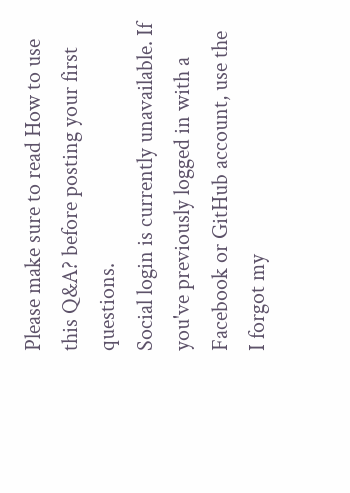Please make sure to read How to use this Q&A? before posting your first questions.
Social login is currently unavailable. If you've previously logged in with a Facebook or GitHub account, use the I forgot my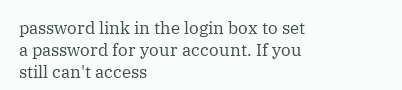password link in the login box to set a password for your account. If you still can't access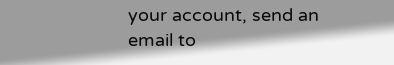your account, send an email to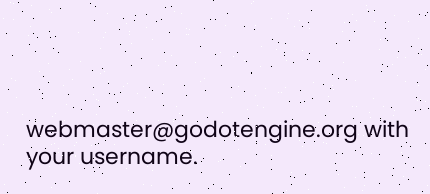webmaster@godotengine.org with your username.